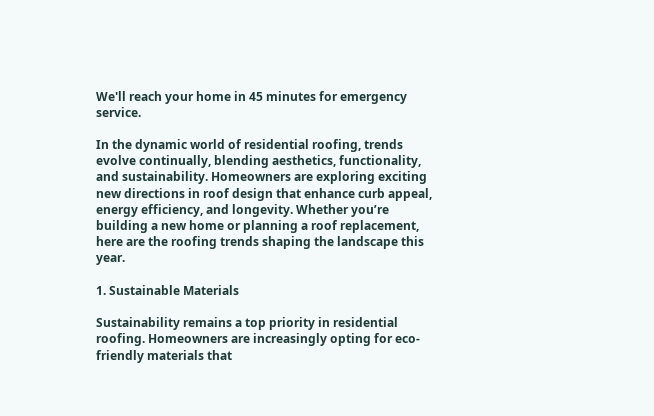We'll reach your home in 45 minutes for emergency service.

In the dynamic world of residential roofing, trends evolve continually, blending aesthetics, functionality, and sustainability. Homeowners are exploring exciting new directions in roof design that enhance curb appeal, energy efficiency, and longevity. Whether you’re building a new home or planning a roof replacement, here are the roofing trends shaping the landscape this year.

1. Sustainable Materials

Sustainability remains a top priority in residential roofing. Homeowners are increasingly opting for eco-friendly materials that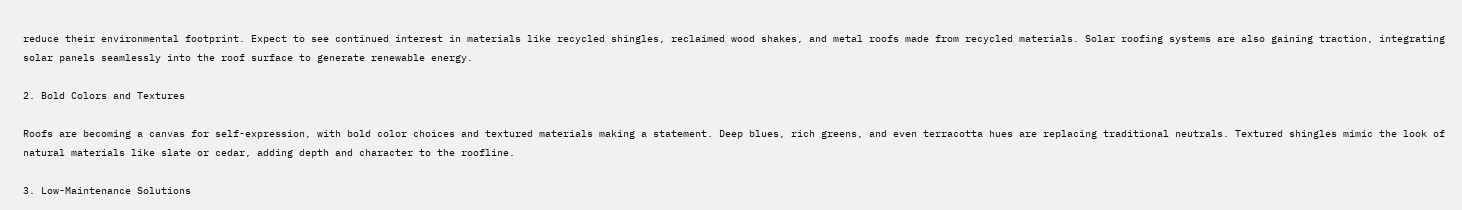reduce their environmental footprint. Expect to see continued interest in materials like recycled shingles, reclaimed wood shakes, and metal roofs made from recycled materials. Solar roofing systems are also gaining traction, integrating solar panels seamlessly into the roof surface to generate renewable energy.

2. Bold Colors and Textures

Roofs are becoming a canvas for self-expression, with bold color choices and textured materials making a statement. Deep blues, rich greens, and even terracotta hues are replacing traditional neutrals. Textured shingles mimic the look of natural materials like slate or cedar, adding depth and character to the roofline.

3. Low-Maintenance Solutions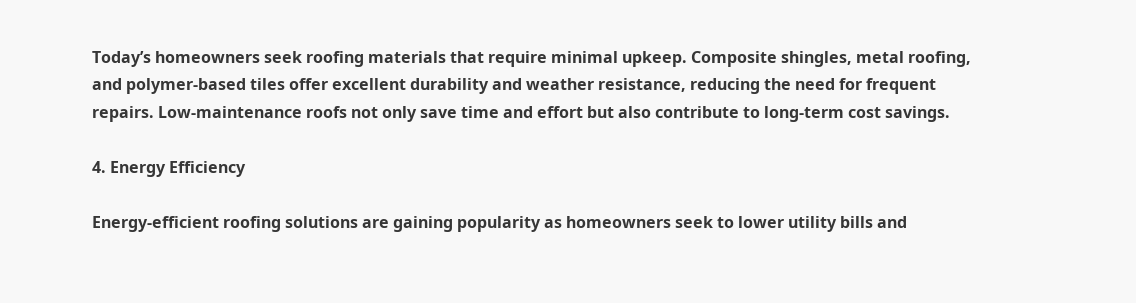Today’s homeowners seek roofing materials that require minimal upkeep. Composite shingles, metal roofing, and polymer-based tiles offer excellent durability and weather resistance, reducing the need for frequent repairs. Low-maintenance roofs not only save time and effort but also contribute to long-term cost savings.

4. Energy Efficiency

Energy-efficient roofing solutions are gaining popularity as homeowners seek to lower utility bills and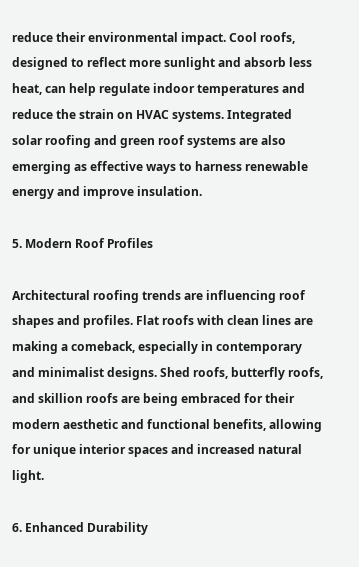reduce their environmental impact. Cool roofs, designed to reflect more sunlight and absorb less heat, can help regulate indoor temperatures and reduce the strain on HVAC systems. Integrated solar roofing and green roof systems are also emerging as effective ways to harness renewable energy and improve insulation.

5. Modern Roof Profiles

Architectural roofing trends are influencing roof shapes and profiles. Flat roofs with clean lines are making a comeback, especially in contemporary and minimalist designs. Shed roofs, butterfly roofs, and skillion roofs are being embraced for their modern aesthetic and functional benefits, allowing for unique interior spaces and increased natural light.

6. Enhanced Durability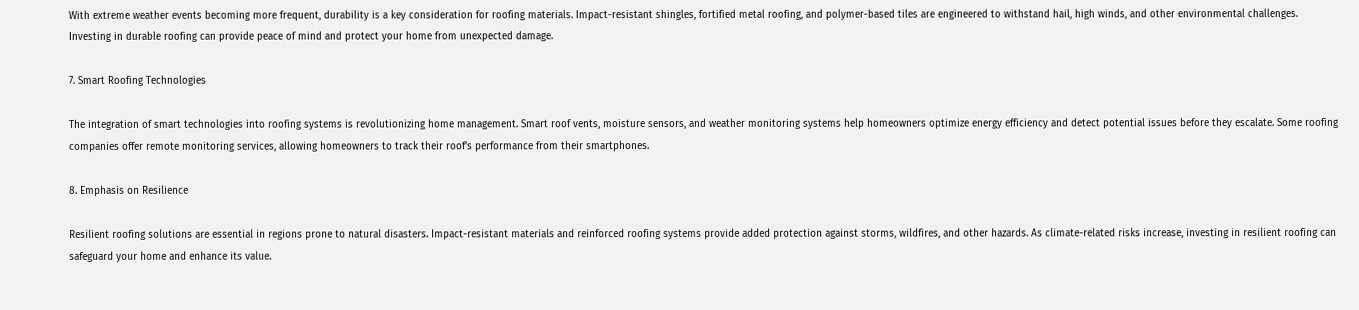With extreme weather events becoming more frequent, durability is a key consideration for roofing materials. Impact-resistant shingles, fortified metal roofing, and polymer-based tiles are engineered to withstand hail, high winds, and other environmental challenges. Investing in durable roofing can provide peace of mind and protect your home from unexpected damage.

7. Smart Roofing Technologies

The integration of smart technologies into roofing systems is revolutionizing home management. Smart roof vents, moisture sensors, and weather monitoring systems help homeowners optimize energy efficiency and detect potential issues before they escalate. Some roofing companies offer remote monitoring services, allowing homeowners to track their roof’s performance from their smartphones.

8. Emphasis on Resilience

Resilient roofing solutions are essential in regions prone to natural disasters. Impact-resistant materials and reinforced roofing systems provide added protection against storms, wildfires, and other hazards. As climate-related risks increase, investing in resilient roofing can safeguard your home and enhance its value.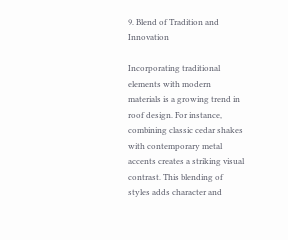9. Blend of Tradition and Innovation

Incorporating traditional elements with modern materials is a growing trend in roof design. For instance, combining classic cedar shakes with contemporary metal accents creates a striking visual contrast. This blending of styles adds character and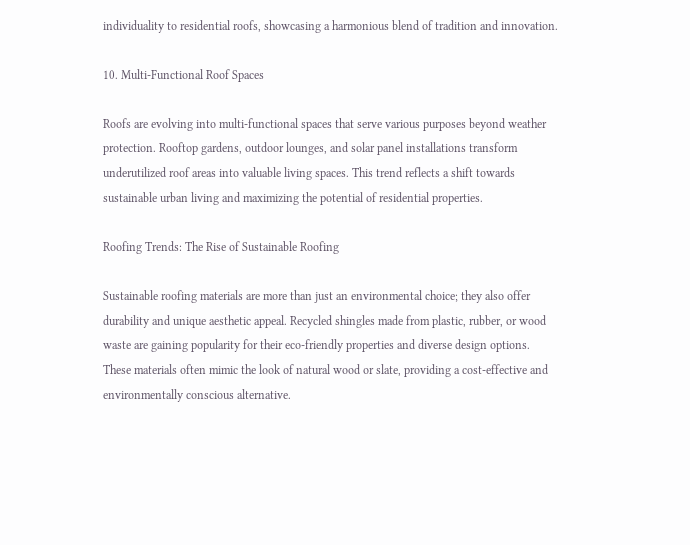individuality to residential roofs, showcasing a harmonious blend of tradition and innovation.

10. Multi-Functional Roof Spaces

Roofs are evolving into multi-functional spaces that serve various purposes beyond weather protection. Rooftop gardens, outdoor lounges, and solar panel installations transform underutilized roof areas into valuable living spaces. This trend reflects a shift towards sustainable urban living and maximizing the potential of residential properties.

Roofing Trends: The Rise of Sustainable Roofing

Sustainable roofing materials are more than just an environmental choice; they also offer durability and unique aesthetic appeal. Recycled shingles made from plastic, rubber, or wood waste are gaining popularity for their eco-friendly properties and diverse design options. These materials often mimic the look of natural wood or slate, providing a cost-effective and environmentally conscious alternative.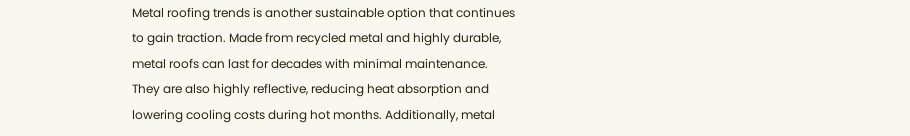Metal roofing trends is another sustainable option that continues to gain traction. Made from recycled metal and highly durable, metal roofs can last for decades with minimal maintenance. They are also highly reflective, reducing heat absorption and lowering cooling costs during hot months. Additionally, metal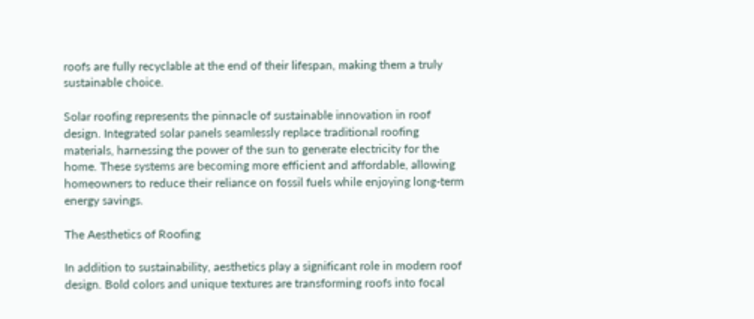roofs are fully recyclable at the end of their lifespan, making them a truly sustainable choice.

Solar roofing represents the pinnacle of sustainable innovation in roof design. Integrated solar panels seamlessly replace traditional roofing materials, harnessing the power of the sun to generate electricity for the home. These systems are becoming more efficient and affordable, allowing homeowners to reduce their reliance on fossil fuels while enjoying long-term energy savings.

The Aesthetics of Roofing

In addition to sustainability, aesthetics play a significant role in modern roof design. Bold colors and unique textures are transforming roofs into focal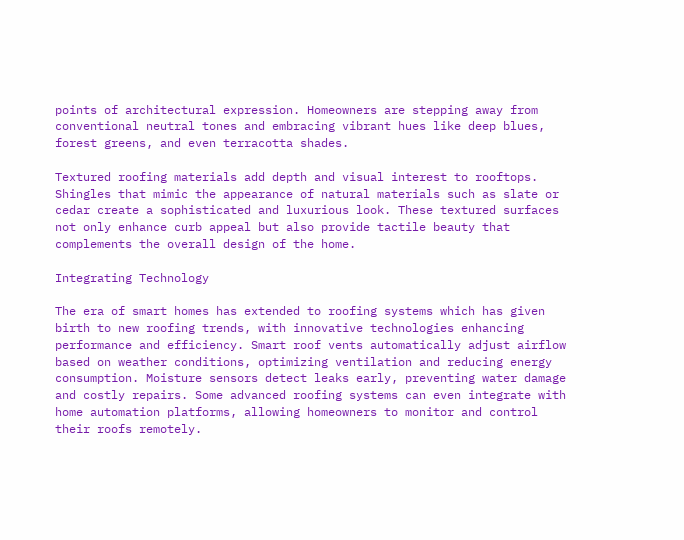points of architectural expression. Homeowners are stepping away from conventional neutral tones and embracing vibrant hues like deep blues, forest greens, and even terracotta shades.

Textured roofing materials add depth and visual interest to rooftops. Shingles that mimic the appearance of natural materials such as slate or cedar create a sophisticated and luxurious look. These textured surfaces not only enhance curb appeal but also provide tactile beauty that complements the overall design of the home.

Integrating Technology

The era of smart homes has extended to roofing systems which has given birth to new roofing trends, with innovative technologies enhancing performance and efficiency. Smart roof vents automatically adjust airflow based on weather conditions, optimizing ventilation and reducing energy consumption. Moisture sensors detect leaks early, preventing water damage and costly repairs. Some advanced roofing systems can even integrate with home automation platforms, allowing homeowners to monitor and control their roofs remotely.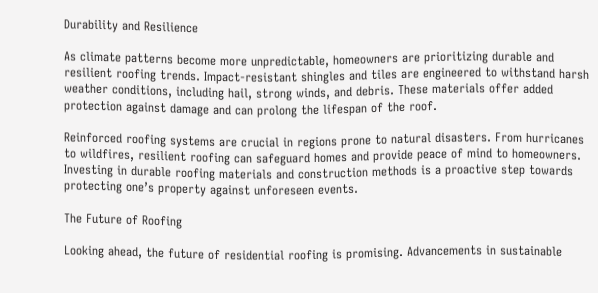Durability and Resilience

As climate patterns become more unpredictable, homeowners are prioritizing durable and resilient roofing trends. Impact-resistant shingles and tiles are engineered to withstand harsh weather conditions, including hail, strong winds, and debris. These materials offer added protection against damage and can prolong the lifespan of the roof.

Reinforced roofing systems are crucial in regions prone to natural disasters. From hurricanes to wildfires, resilient roofing can safeguard homes and provide peace of mind to homeowners. Investing in durable roofing materials and construction methods is a proactive step towards protecting one’s property against unforeseen events.

The Future of Roofing

Looking ahead, the future of residential roofing is promising. Advancements in sustainable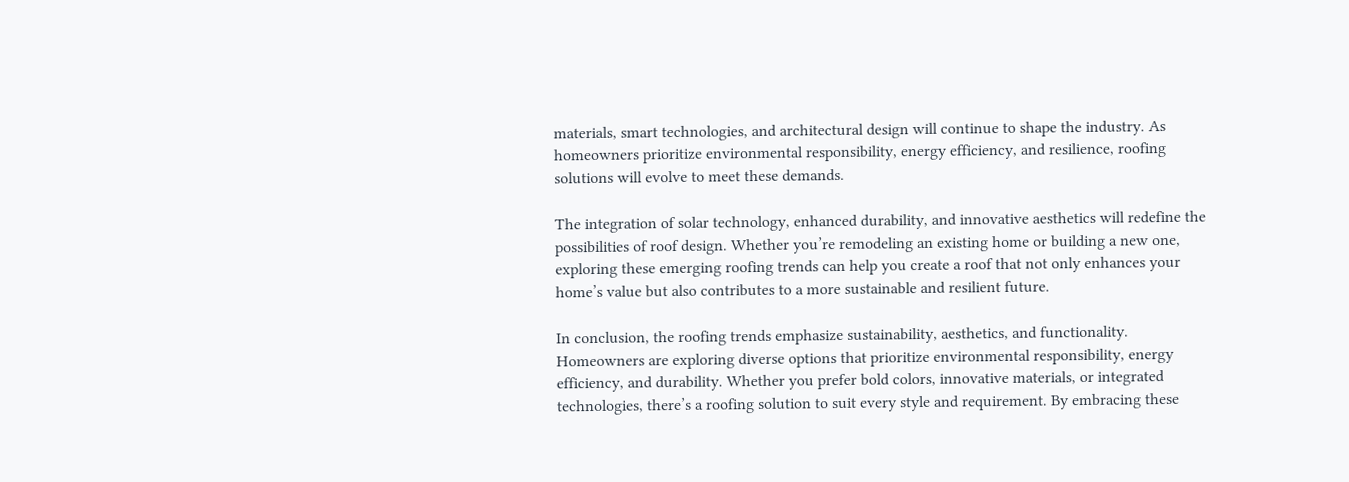materials, smart technologies, and architectural design will continue to shape the industry. As homeowners prioritize environmental responsibility, energy efficiency, and resilience, roofing solutions will evolve to meet these demands.

The integration of solar technology, enhanced durability, and innovative aesthetics will redefine the possibilities of roof design. Whether you’re remodeling an existing home or building a new one, exploring these emerging roofing trends can help you create a roof that not only enhances your home’s value but also contributes to a more sustainable and resilient future.

In conclusion, the roofing trends emphasize sustainability, aesthetics, and functionality. Homeowners are exploring diverse options that prioritize environmental responsibility, energy efficiency, and durability. Whether you prefer bold colors, innovative materials, or integrated technologies, there’s a roofing solution to suit every style and requirement. By embracing these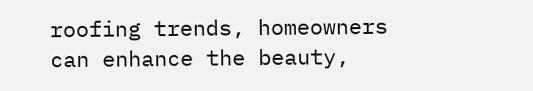roofing trends, homeowners can enhance the beauty,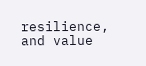resilience, and value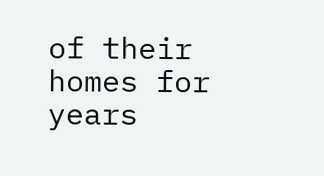of their homes for years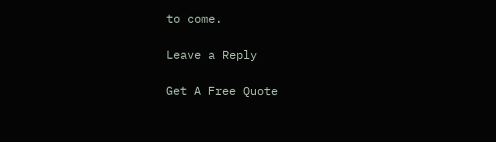to come.

Leave a Reply

Get A Free Quote